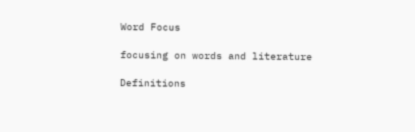Word Focus

focusing on words and literature

Definitions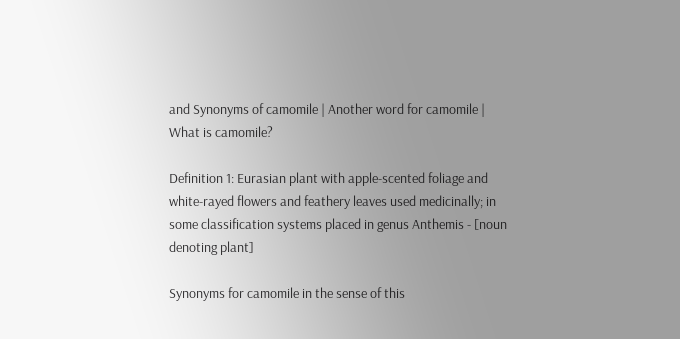and Synonyms of camomile | Another word for camomile | What is camomile?

Definition 1: Eurasian plant with apple-scented foliage and white-rayed flowers and feathery leaves used medicinally; in some classification systems placed in genus Anthemis - [noun denoting plant]

Synonyms for camomile in the sense of this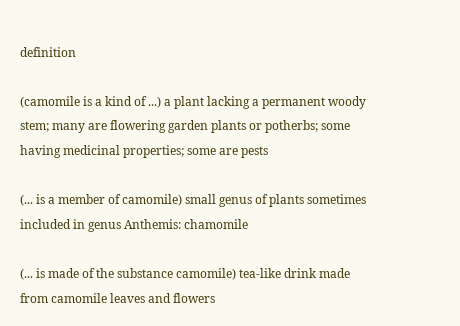definition

(camomile is a kind of ...) a plant lacking a permanent woody stem; many are flowering garden plants or potherbs; some having medicinal properties; some are pests

(... is a member of camomile) small genus of plants sometimes included in genus Anthemis: chamomile

(... is made of the substance camomile) tea-like drink made from camomile leaves and flowers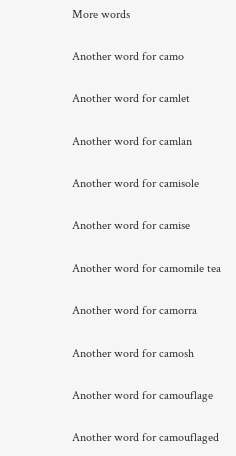More words

Another word for camo

Another word for camlet

Another word for camlan

Another word for camisole

Another word for camise

Another word for camomile tea

Another word for camorra

Another word for camosh

Another word for camouflage

Another word for camouflaged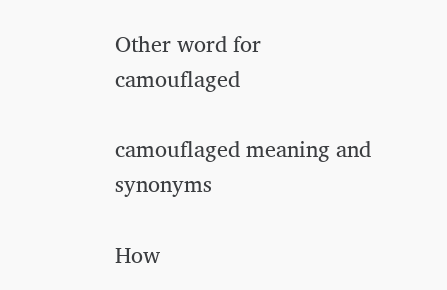Other word for camouflaged

camouflaged meaning and synonyms

How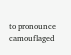to pronounce camouflaged